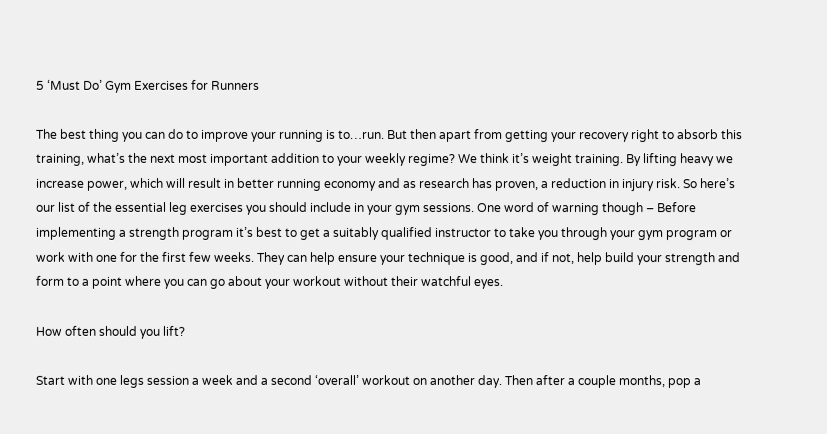5 ‘Must Do’ Gym Exercises for Runners

The best thing you can do to improve your running is to…run. But then apart from getting your recovery right to absorb this training, what’s the next most important addition to your weekly regime? We think it’s weight training. By lifting heavy we increase power, which will result in better running economy and as research has proven, a reduction in injury risk. So here’s our list of the essential leg exercises you should include in your gym sessions. One word of warning though – Before implementing a strength program it’s best to get a suitably qualified instructor to take you through your gym program or work with one for the first few weeks. They can help ensure your technique is good, and if not, help build your strength and form to a point where you can go about your workout without their watchful eyes.

How often should you lift?

Start with one legs session a week and a second ‘overall’ workout on another day. Then after a couple months, pop a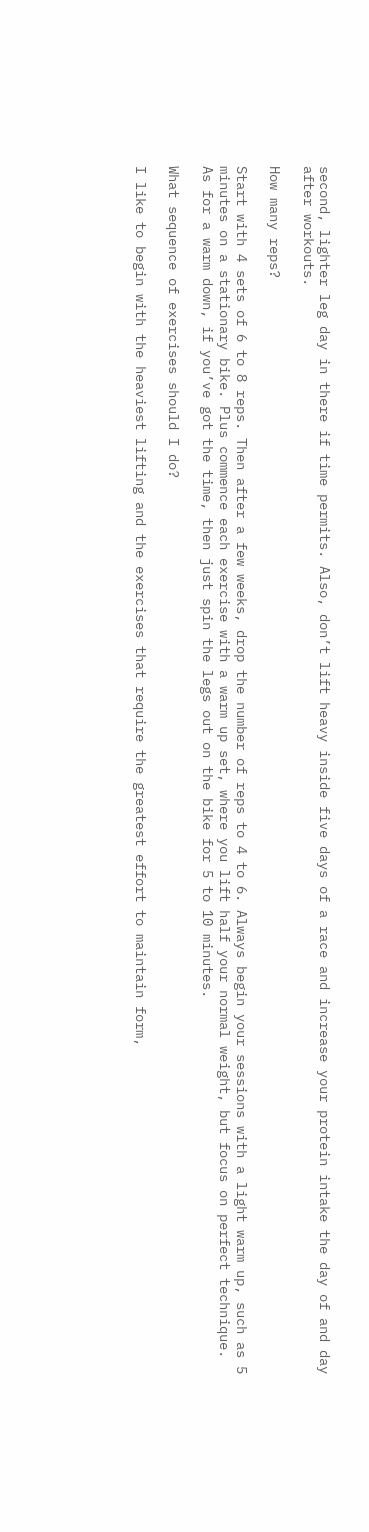second, lighter leg day in there if time permits. Also, don’t lift heavy inside five days of a race and increase your protein intake the day of and day after workouts.

How many reps?

Start with 4 sets of 6 to 8 reps. Then after a few weeks, drop the number of reps to 4 to 6. Always begin your sessions with a light warm up, such as 5 minutes on a stationary bike. Plus commence each exercise with a warm up set, where you lift half your normal weight, but focus on perfect technique. As for a warm down, if you’ve got the time, then just spin the legs out on the bike for 5 to 10 minutes.

What sequence of exercises should I do?

I like to begin with the heaviest lifting and the exercises that require the greatest effort to maintain form,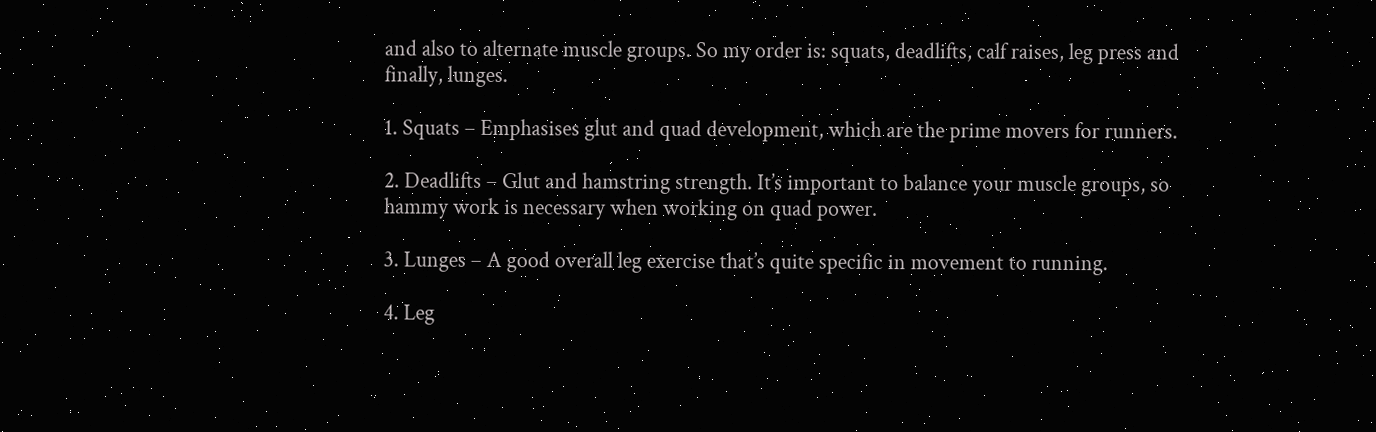and also to alternate muscle groups. So my order is: squats, deadlifts, calf raises, leg press and finally, lunges.

1. Squats – Emphasises glut and quad development, which are the prime movers for runners.

2. Deadlifts – Glut and hamstring strength. It’s important to balance your muscle groups, so hammy work is necessary when working on quad power.

3. Lunges – A good overall leg exercise that’s quite specific in movement to running.

4. Leg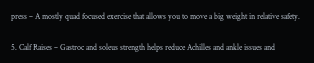press – A mostly quad focused exercise that allows you to move a big weight in relative safety.

5. Calf Raises – Gastroc and soleus strength helps reduce Achilles and ankle issues and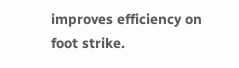improves efficiency on foot strike.